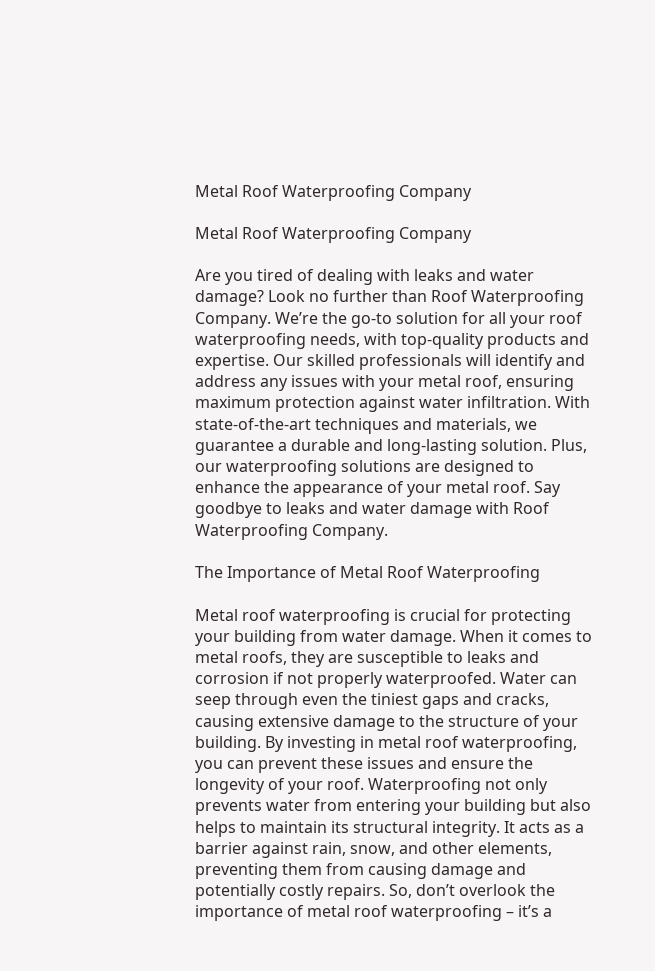Metal Roof Waterproofing Company

Metal Roof Waterproofing Company

Are you tired of dealing with leaks and water damage? Look no further than Roof Waterproofing Company. We’re the go-to solution for all your roof waterproofing needs, with top-quality products and expertise. Our skilled professionals will identify and address any issues with your metal roof, ensuring maximum protection against water infiltration. With state-of-the-art techniques and materials, we guarantee a durable and long-lasting solution. Plus, our waterproofing solutions are designed to enhance the appearance of your metal roof. Say goodbye to leaks and water damage with Roof Waterproofing Company.

The Importance of Metal Roof Waterproofing

Metal roof waterproofing is crucial for protecting your building from water damage. When it comes to metal roofs, they are susceptible to leaks and corrosion if not properly waterproofed. Water can seep through even the tiniest gaps and cracks, causing extensive damage to the structure of your building. By investing in metal roof waterproofing, you can prevent these issues and ensure the longevity of your roof. Waterproofing not only prevents water from entering your building but also helps to maintain its structural integrity. It acts as a barrier against rain, snow, and other elements, preventing them from causing damage and potentially costly repairs. So, don’t overlook the importance of metal roof waterproofing – it’s a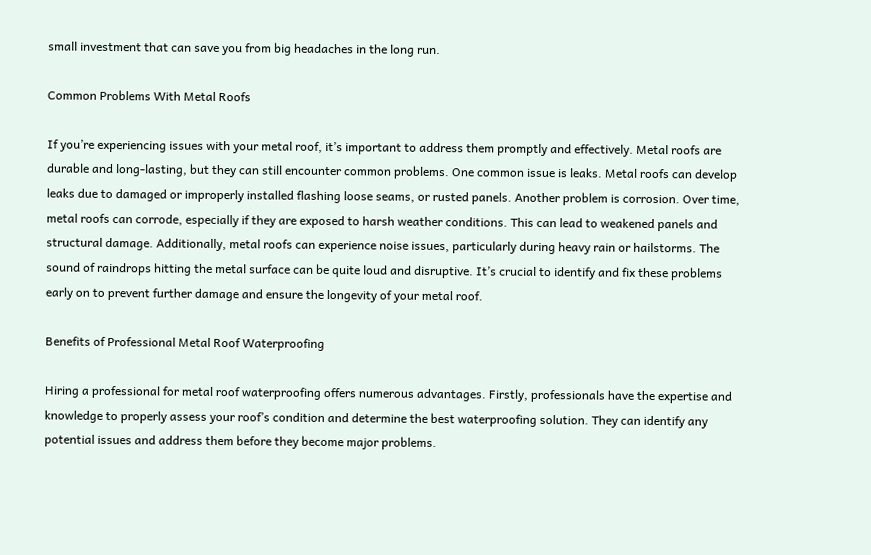small investment that can save you from big headaches in the long run.

Common Problems With Metal Roofs

If you’re experiencing issues with your metal roof, it’s important to address them promptly and effectively. Metal roofs are durable and long-lasting, but they can still encounter common problems. One common issue is leaks. Metal roofs can develop leaks due to damaged or improperly installed flashing loose seams, or rusted panels. Another problem is corrosion. Over time, metal roofs can corrode, especially if they are exposed to harsh weather conditions. This can lead to weakened panels and structural damage. Additionally, metal roofs can experience noise issues, particularly during heavy rain or hailstorms. The sound of raindrops hitting the metal surface can be quite loud and disruptive. It’s crucial to identify and fix these problems early on to prevent further damage and ensure the longevity of your metal roof.

Benefits of Professional Metal Roof Waterproofing

Hiring a professional for metal roof waterproofing offers numerous advantages. Firstly, professionals have the expertise and knowledge to properly assess your roof’s condition and determine the best waterproofing solution. They can identify any potential issues and address them before they become major problems.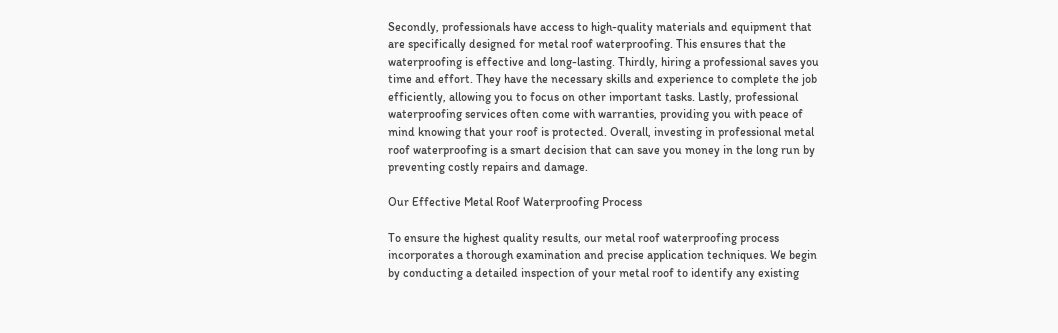Secondly, professionals have access to high-quality materials and equipment that are specifically designed for metal roof waterproofing. This ensures that the waterproofing is effective and long-lasting. Thirdly, hiring a professional saves you time and effort. They have the necessary skills and experience to complete the job efficiently, allowing you to focus on other important tasks. Lastly, professional waterproofing services often come with warranties, providing you with peace of mind knowing that your roof is protected. Overall, investing in professional metal roof waterproofing is a smart decision that can save you money in the long run by preventing costly repairs and damage.

Our Effective Metal Roof Waterproofing Process

To ensure the highest quality results, our metal roof waterproofing process incorporates a thorough examination and precise application techniques. We begin by conducting a detailed inspection of your metal roof to identify any existing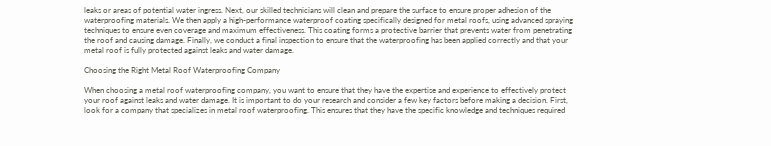leaks or areas of potential water ingress. Next, our skilled technicians will clean and prepare the surface to ensure proper adhesion of the waterproofing materials. We then apply a high-performance waterproof coating specifically designed for metal roofs, using advanced spraying techniques to ensure even coverage and maximum effectiveness. This coating forms a protective barrier that prevents water from penetrating the roof and causing damage. Finally, we conduct a final inspection to ensure that the waterproofing has been applied correctly and that your metal roof is fully protected against leaks and water damage.

Choosing the Right Metal Roof Waterproofing Company

When choosing a metal roof waterproofing company, you want to ensure that they have the expertise and experience to effectively protect your roof against leaks and water damage. It is important to do your research and consider a few key factors before making a decision. First, look for a company that specializes in metal roof waterproofing. This ensures that they have the specific knowledge and techniques required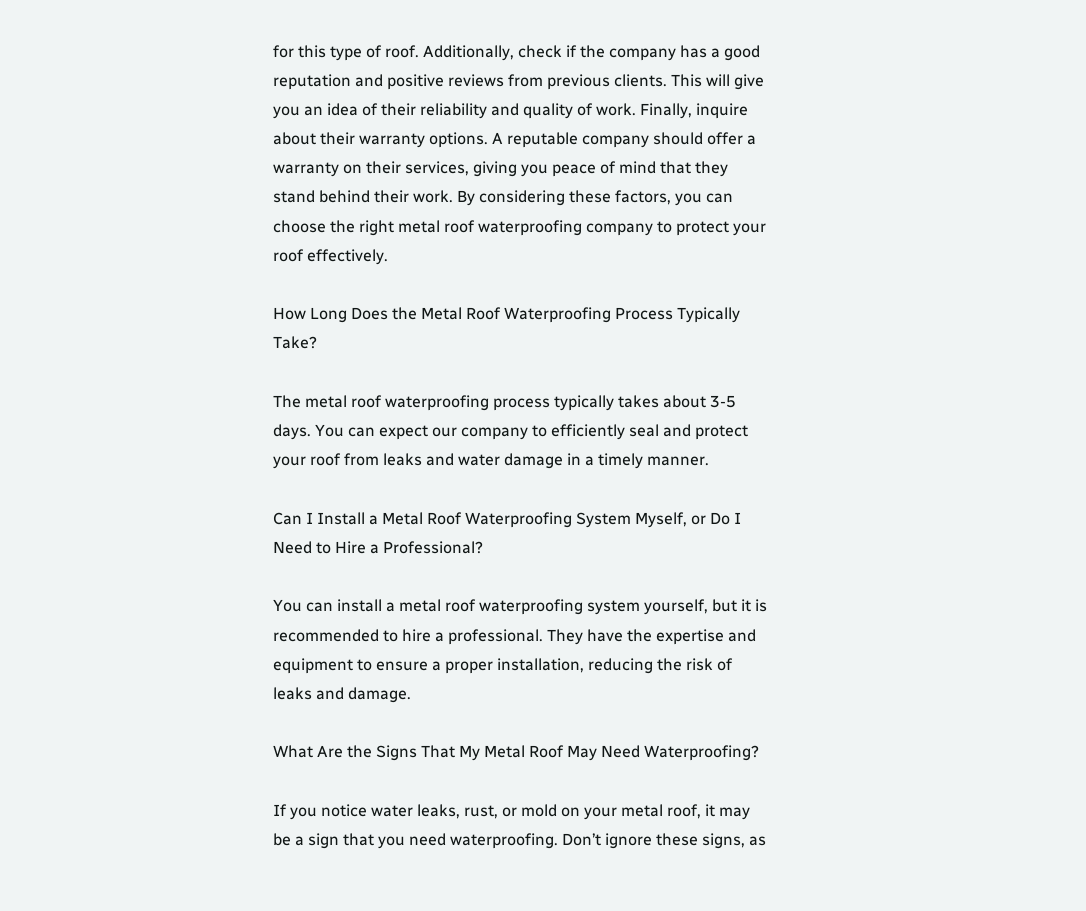for this type of roof. Additionally, check if the company has a good reputation and positive reviews from previous clients. This will give you an idea of their reliability and quality of work. Finally, inquire about their warranty options. A reputable company should offer a warranty on their services, giving you peace of mind that they stand behind their work. By considering these factors, you can choose the right metal roof waterproofing company to protect your roof effectively.

How Long Does the Metal Roof Waterproofing Process Typically Take?

The metal roof waterproofing process typically takes about 3-5 days. You can expect our company to efficiently seal and protect your roof from leaks and water damage in a timely manner.

Can I Install a Metal Roof Waterproofing System Myself, or Do I Need to Hire a Professional?

You can install a metal roof waterproofing system yourself, but it is recommended to hire a professional. They have the expertise and equipment to ensure a proper installation, reducing the risk of leaks and damage.

What Are the Signs That My Metal Roof May Need Waterproofing?

If you notice water leaks, rust, or mold on your metal roof, it may be a sign that you need waterproofing. Don’t ignore these signs, as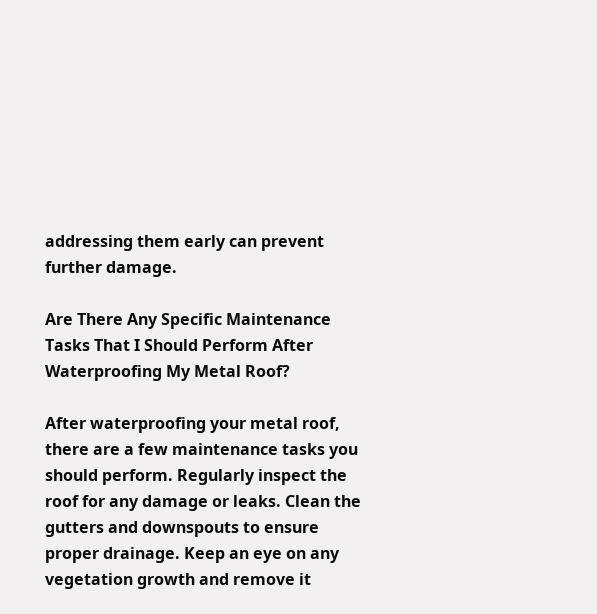addressing them early can prevent further damage.

Are There Any Specific Maintenance Tasks That I Should Perform After Waterproofing My Metal Roof?

After waterproofing your metal roof, there are a few maintenance tasks you should perform. Regularly inspect the roof for any damage or leaks. Clean the gutters and downspouts to ensure proper drainage. Keep an eye on any vegetation growth and remove it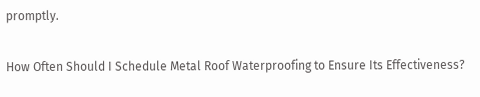promptly.

How Often Should I Schedule Metal Roof Waterproofing to Ensure Its Effectiveness?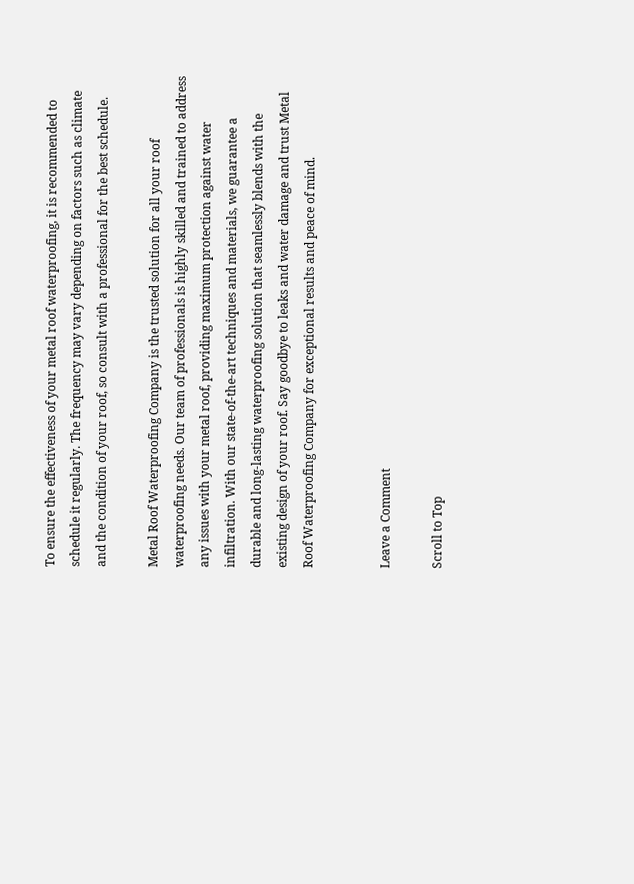To ensure the effectiveness of your metal roof waterproofing, it is recommended to schedule it regularly. The frequency may vary depending on factors such as climate and the condition of your roof, so consult with a professional for the best schedule.

Metal Roof Waterproofing Company is the trusted solution for all your roof waterproofing needs. Our team of professionals is highly skilled and trained to address any issues with your metal roof, providing maximum protection against water infiltration. With our state-of-the-art techniques and materials, we guarantee a durable and long-lasting waterproofing solution that seamlessly blends with the existing design of your roof. Say goodbye to leaks and water damage and trust Metal Roof Waterproofing Company for exceptional results and peace of mind.


Leave a Comment

Scroll to Top